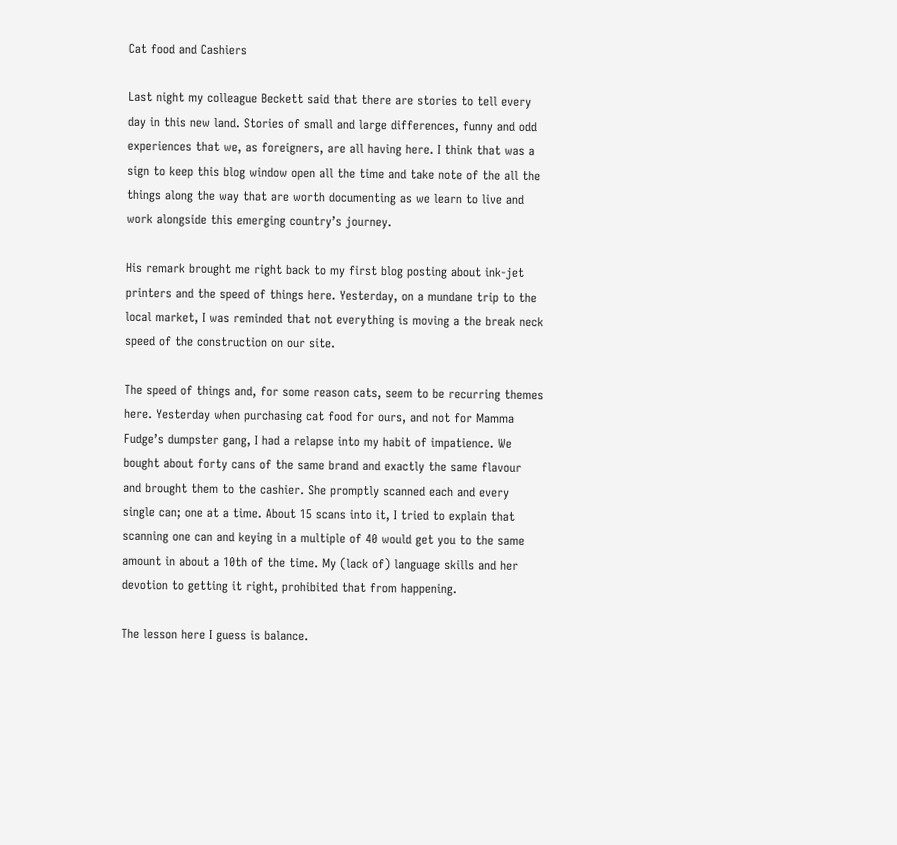Cat food and Cashiers

Last night my colleague Beckett said that there are stories to tell every day in this new land. Stories of small and large differences, funny and odd experiences that we, as foreigners, are all having here. I think that was a sign to keep this blog window open all the time and take note of the all the things along the way that are worth documenting as we learn to live and work alongside this emerging country’s journey.

His remark brought me right back to my first blog posting about ink-jet printers and the speed of things here. Yesterday, on a mundane trip to the local market, I was reminded that not everything is moving a the break neck speed of the construction on our site.

The speed of things and, for some reason cats, seem to be recurring themes here. Yesterday when purchasing cat food for ours, and not for Mamma Fudge’s dumpster gang, I had a relapse into my habit of impatience. We bought about forty cans of the same brand and exactly the same flavour and brought them to the cashier. She promptly scanned each and every single can; one at a time. About 15 scans into it, I tried to explain that scanning one can and keying in a multiple of 40 would get you to the same amount in about a 10th of the time. My (lack of) language skills and her devotion to getting it right, prohibited that from happening.

The lesson here I guess is balance.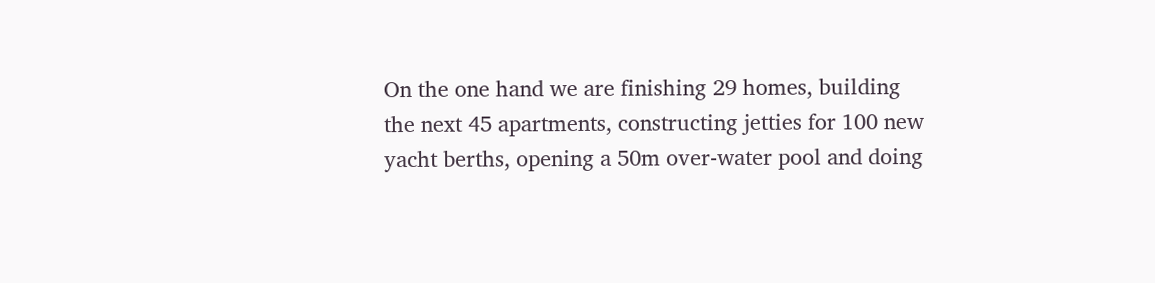On the one hand we are finishing 29 homes, building the next 45 apartments, constructing jetties for 100 new yacht berths, opening a 50m over-water pool and doing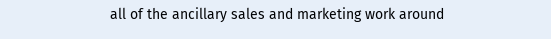all of the ancillary sales and marketing work around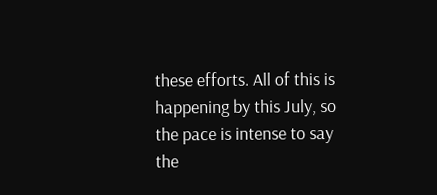these efforts. All of this is happening by this July, so the pace is intense to say the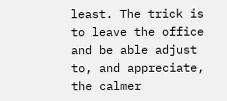least. The trick is to leave the office and be able adjust to, and appreciate, the calmer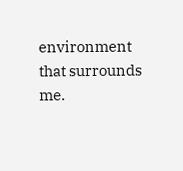environment that surrounds me.